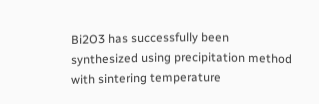Bi2O3 has successfully been synthesized using precipitation method with sintering temperature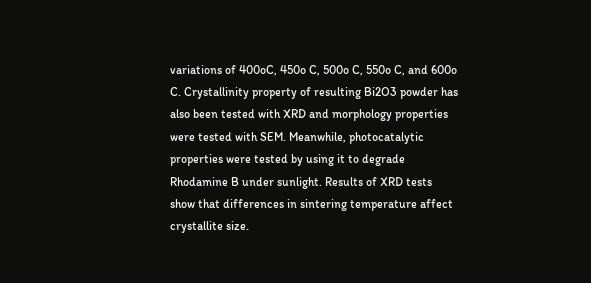variations of 400oC, 450o C, 500o C, 550o C, and 600o C. Crystallinity property of resulting Bi2O3 powder has also been tested with XRD and morphology properties were tested with SEM. Meanwhile, photocatalytic properties were tested by using it to degrade Rhodamine B under sunlight. Results of XRD tests show that differences in sintering temperature affect crystallite size.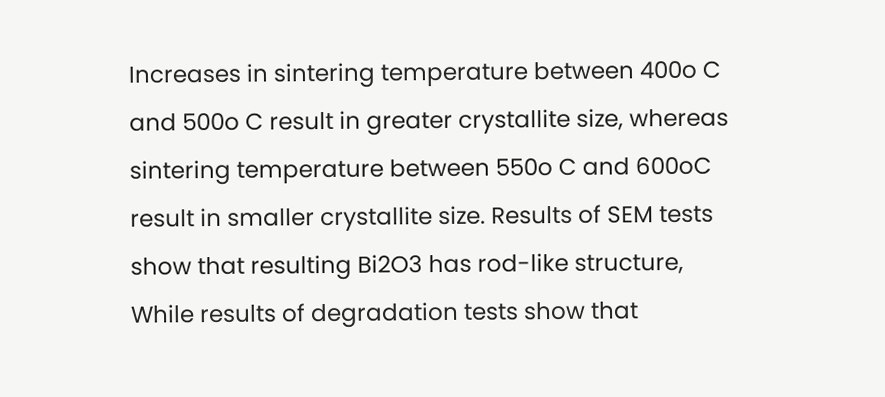Increases in sintering temperature between 400o C and 500o C result in greater crystallite size, whereas sintering temperature between 550o C and 600oC result in smaller crystallite size. Results of SEM tests show that resulting Bi2O3 has rod-like structure, While results of degradation tests show that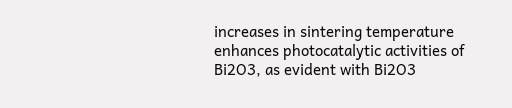increases in sintering temperature enhances photocatalytic activities of Bi2O3, as evident with Bi2O3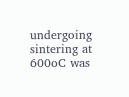undergoing sintering at 600oC was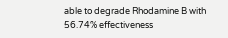able to degrade Rhodamine B with 56.74% effectiveness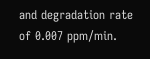and degradation rate of 0.007 ppm/min.